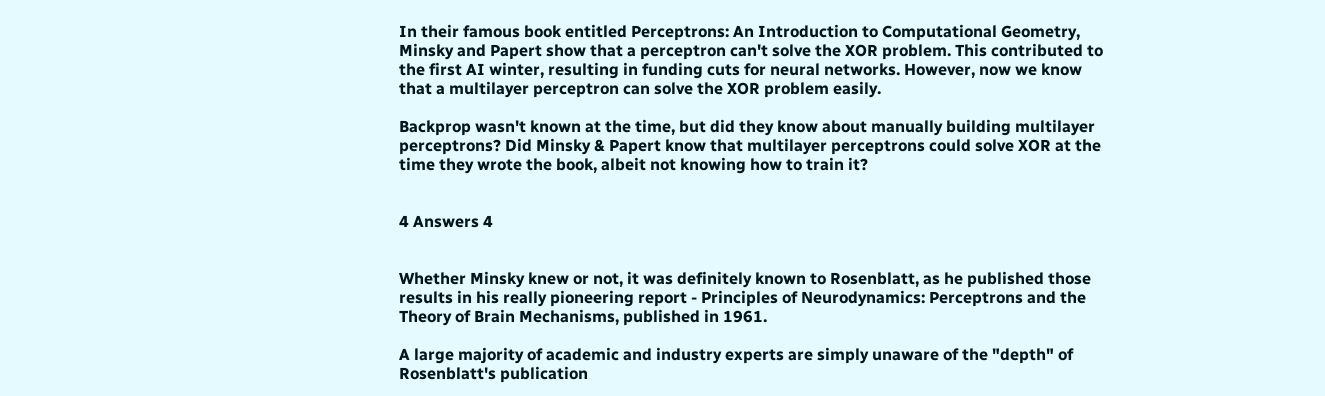In their famous book entitled Perceptrons: An Introduction to Computational Geometry, Minsky and Papert show that a perceptron can't solve the XOR problem. This contributed to the first AI winter, resulting in funding cuts for neural networks. However, now we know that a multilayer perceptron can solve the XOR problem easily.

Backprop wasn't known at the time, but did they know about manually building multilayer perceptrons? Did Minsky & Papert know that multilayer perceptrons could solve XOR at the time they wrote the book, albeit not knowing how to train it?


4 Answers 4


Whether Minsky knew or not, it was definitely known to Rosenblatt, as he published those results in his really pioneering report - Principles of Neurodynamics: Perceptrons and the Theory of Brain Mechanisms, published in 1961.

A large majority of academic and industry experts are simply unaware of the "depth" of Rosenblatt's publication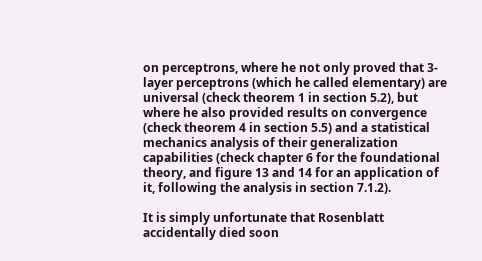on perceptrons, where he not only proved that 3-layer perceptrons (which he called elementary) are universal (check theorem 1 in section 5.2), but where he also provided results on convergence (check theorem 4 in section 5.5) and a statistical mechanics analysis of their generalization capabilities (check chapter 6 for the foundational theory, and figure 13 and 14 for an application of it, following the analysis in section 7.1.2).

It is simply unfortunate that Rosenblatt accidentally died soon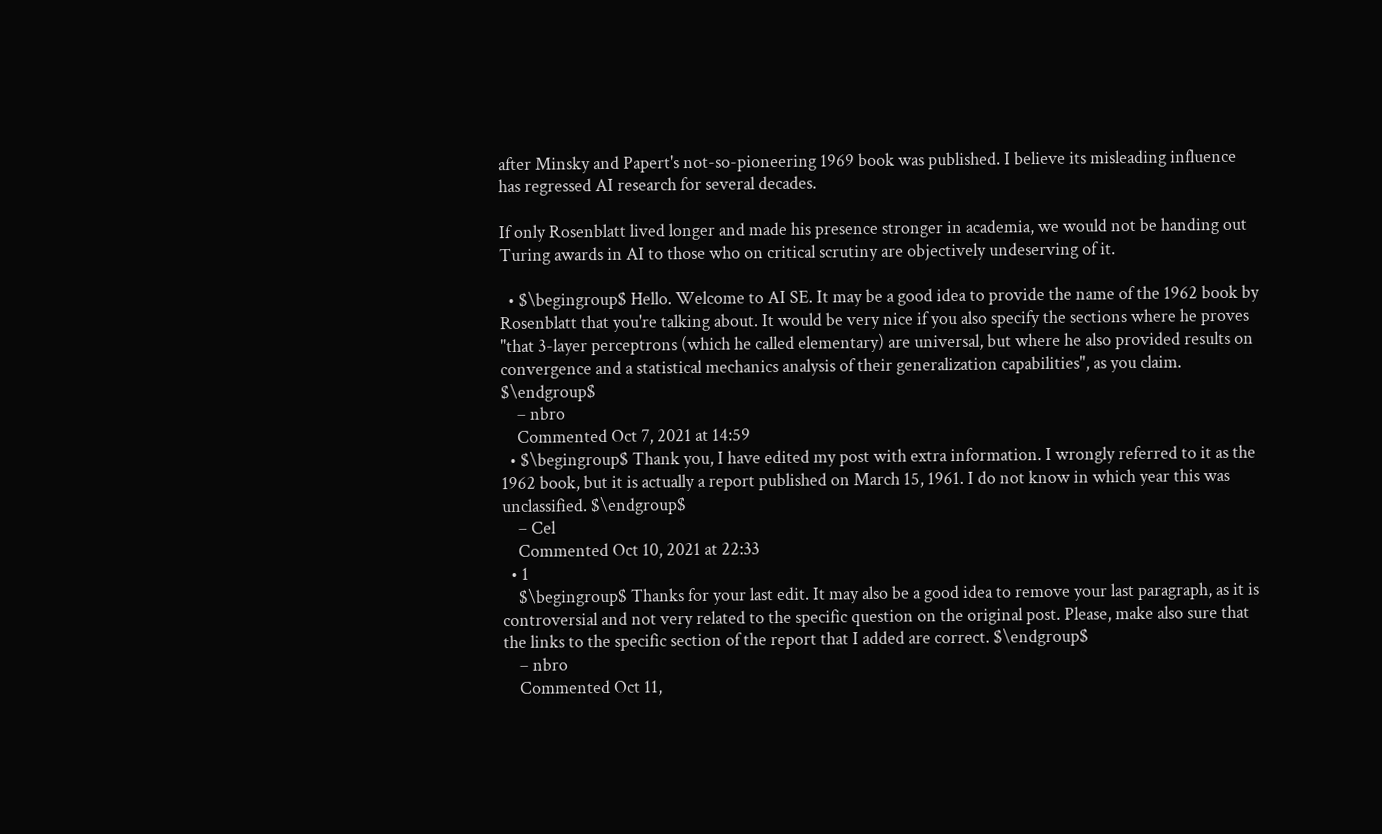after Minsky and Papert's not-so-pioneering 1969 book was published. I believe its misleading influence has regressed AI research for several decades.

If only Rosenblatt lived longer and made his presence stronger in academia, we would not be handing out Turing awards in AI to those who on critical scrutiny are objectively undeserving of it.

  • $\begingroup$ Hello. Welcome to AI SE. It may be a good idea to provide the name of the 1962 book by Rosenblatt that you're talking about. It would be very nice if you also specify the sections where he proves "that 3-layer perceptrons (which he called elementary) are universal, but where he also provided results on convergence and a statistical mechanics analysis of their generalization capabilities", as you claim. $\endgroup$
    – nbro
    Commented Oct 7, 2021 at 14:59
  • $\begingroup$ Thank you, I have edited my post with extra information. I wrongly referred to it as the 1962 book, but it is actually a report published on March 15, 1961. I do not know in which year this was unclassified. $\endgroup$
    – Cel
    Commented Oct 10, 2021 at 22:33
  • 1
    $\begingroup$ Thanks for your last edit. It may also be a good idea to remove your last paragraph, as it is controversial and not very related to the specific question on the original post. Please, make also sure that the links to the specific section of the report that I added are correct. $\endgroup$
    – nbro
    Commented Oct 11,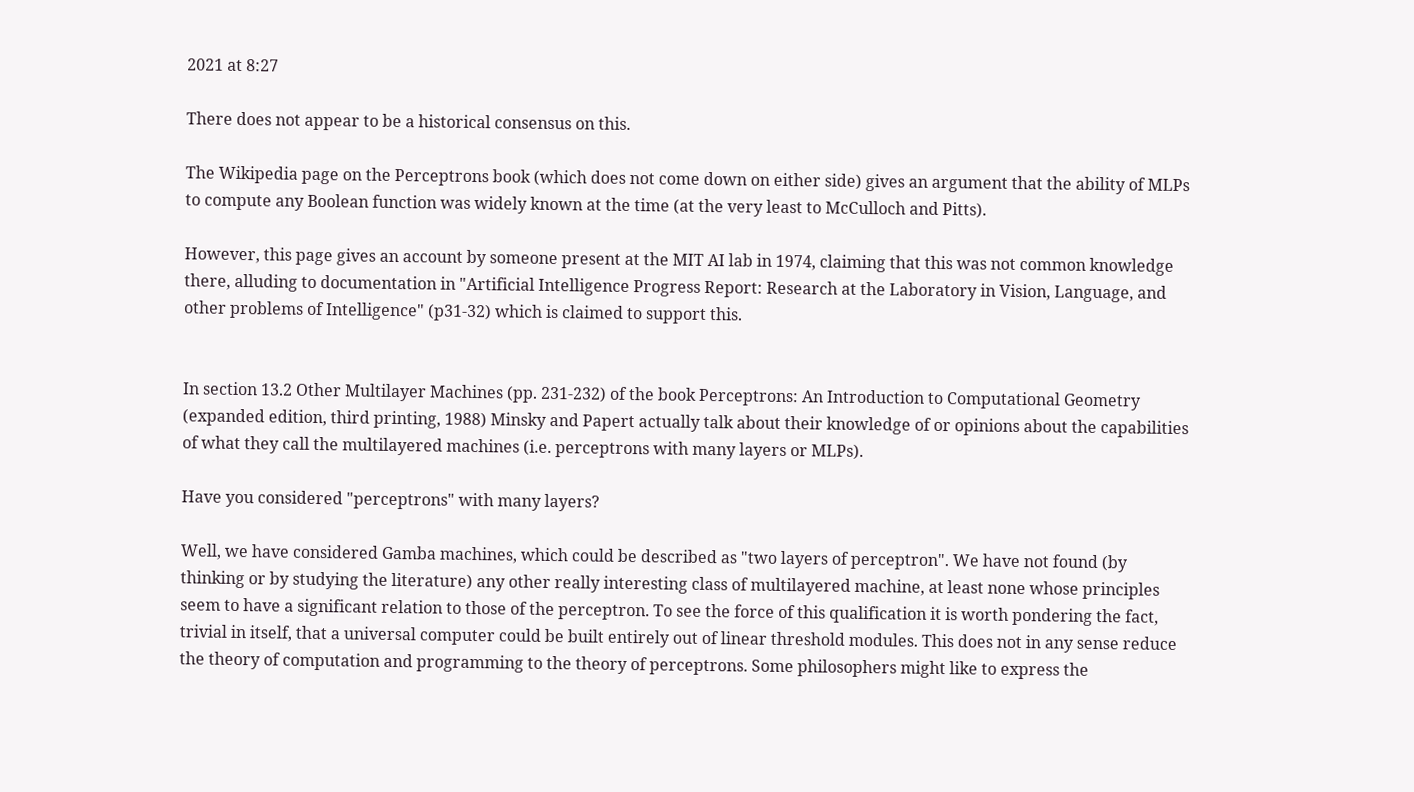2021 at 8:27

There does not appear to be a historical consensus on this.

The Wikipedia page on the Perceptrons book (which does not come down on either side) gives an argument that the ability of MLPs to compute any Boolean function was widely known at the time (at the very least to McCulloch and Pitts).

However, this page gives an account by someone present at the MIT AI lab in 1974, claiming that this was not common knowledge there, alluding to documentation in "Artificial Intelligence Progress Report: Research at the Laboratory in Vision, Language, and other problems of Intelligence" (p31-32) which is claimed to support this.


In section 13.2 Other Multilayer Machines (pp. 231-232) of the book Perceptrons: An Introduction to Computational Geometry (expanded edition, third printing, 1988) Minsky and Papert actually talk about their knowledge of or opinions about the capabilities of what they call the multilayered machines (i.e. perceptrons with many layers or MLPs).

Have you considered "perceptrons" with many layers?

Well, we have considered Gamba machines, which could be described as "two layers of perceptron". We have not found (by thinking or by studying the literature) any other really interesting class of multilayered machine, at least none whose principles seem to have a significant relation to those of the perceptron. To see the force of this qualification it is worth pondering the fact, trivial in itself, that a universal computer could be built entirely out of linear threshold modules. This does not in any sense reduce the theory of computation and programming to the theory of perceptrons. Some philosophers might like to express the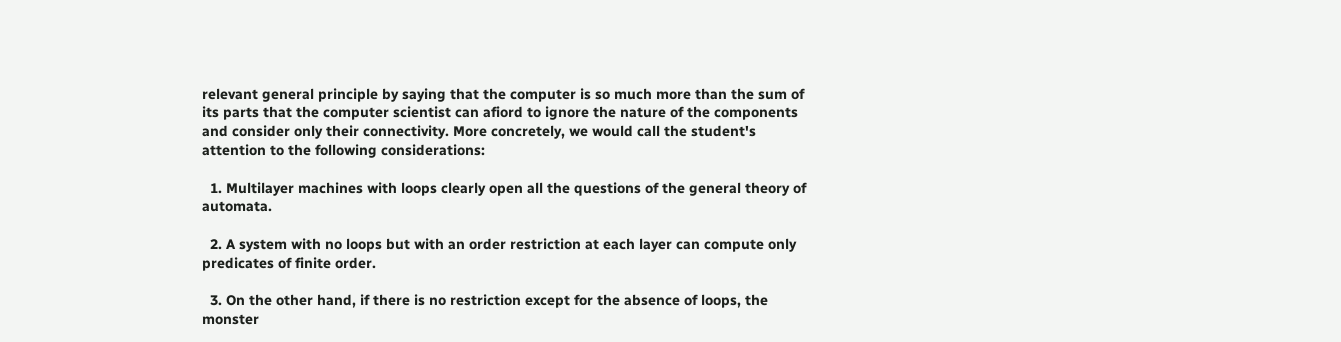relevant general principle by saying that the computer is so much more than the sum of its parts that the computer scientist can afiord to ignore the nature of the components and consider only their connectivity. More concretely, we would call the student's attention to the following considerations:

  1. Multilayer machines with loops clearly open all the questions of the general theory of automata.

  2. A system with no loops but with an order restriction at each layer can compute only predicates of finite order.

  3. On the other hand, if there is no restriction except for the absence of loops, the monster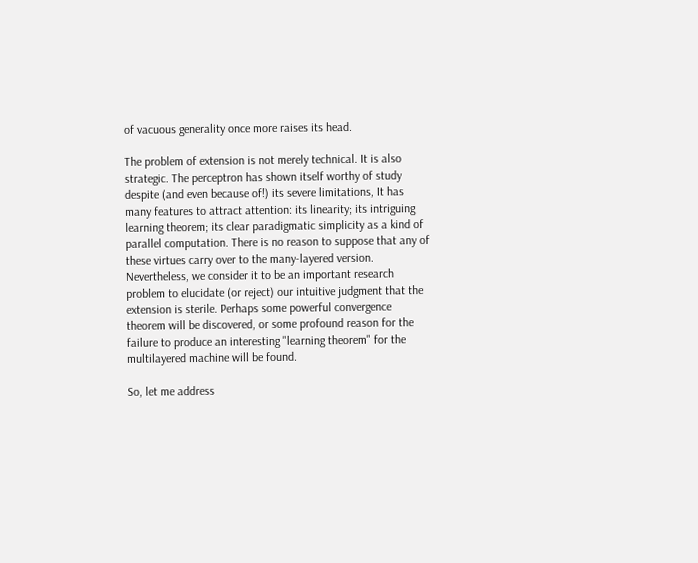of vacuous generality once more raises its head.

The problem of extension is not merely technical. It is also strategic. The perceptron has shown itself worthy of study despite (and even because of!) its severe limitations, It has many features to attract attention: its linearity; its intriguing learning theorem; its clear paradigmatic simplicity as a kind of parallel computation. There is no reason to suppose that any of these virtues carry over to the many-layered version. Nevertheless, we consider it to be an important research problem to elucidate (or reject) our intuitive judgment that the extension is sterile. Perhaps some powerful convergence theorem will be discovered, or some profound reason for the failure to produce an interesting "learning theorem" for the multilayered machine will be found.

So, let me address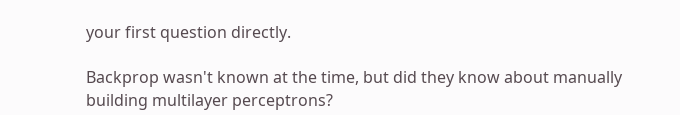your first question directly.

Backprop wasn't known at the time, but did they know about manually building multilayer perceptrons?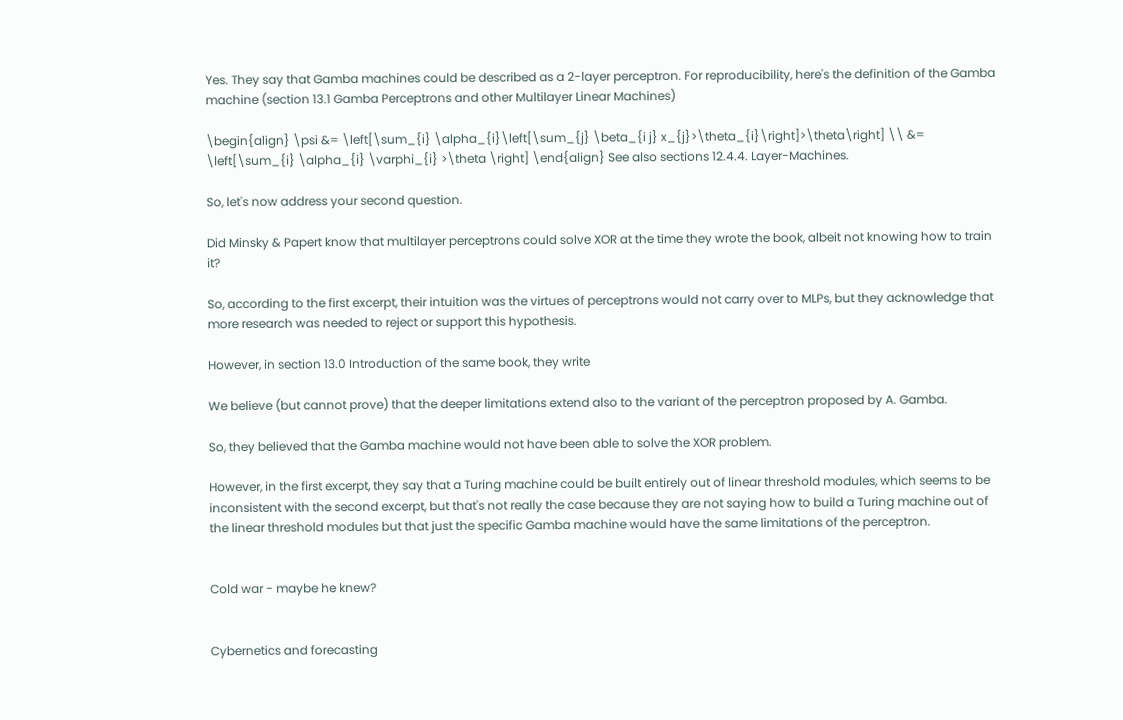Yes. They say that Gamba machines could be described as a 2-layer perceptron. For reproducibility, here's the definition of the Gamba machine (section 13.1 Gamba Perceptrons and other Multilayer Linear Machines)

\begin{align} \psi &= \left[\sum_{i} \alpha_{i}\left[\sum_{j} \beta_{i j} x_{j}>\theta_{i}\right]>\theta\right] \\ &= \left[\sum_{i} \alpha_{i} \varphi_{i} >\theta \right] \end{align} See also sections 12.4.4. Layer-Machines.

So, let's now address your second question.

Did Minsky & Papert know that multilayer perceptrons could solve XOR at the time they wrote the book, albeit not knowing how to train it?

So, according to the first excerpt, their intuition was the virtues of perceptrons would not carry over to MLPs, but they acknowledge that more research was needed to reject or support this hypothesis.

However, in section 13.0 Introduction of the same book, they write

We believe (but cannot prove) that the deeper limitations extend also to the variant of the perceptron proposed by A. Gamba.

So, they believed that the Gamba machine would not have been able to solve the XOR problem.

However, in the first excerpt, they say that a Turing machine could be built entirely out of linear threshold modules, which seems to be inconsistent with the second excerpt, but that's not really the case because they are not saying how to build a Turing machine out of the linear threshold modules but that just the specific Gamba machine would have the same limitations of the perceptron.


Cold war - maybe he knew?


Cybernetics and forecasting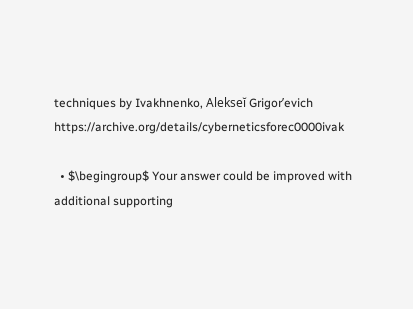techniques by Ivakhnenko, Alekseĭ Grigorʹevich https://archive.org/details/cyberneticsforec0000ivak

  • $\begingroup$ Your answer could be improved with additional supporting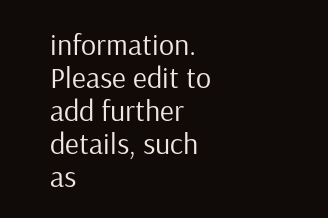information. Please edit to add further details, such as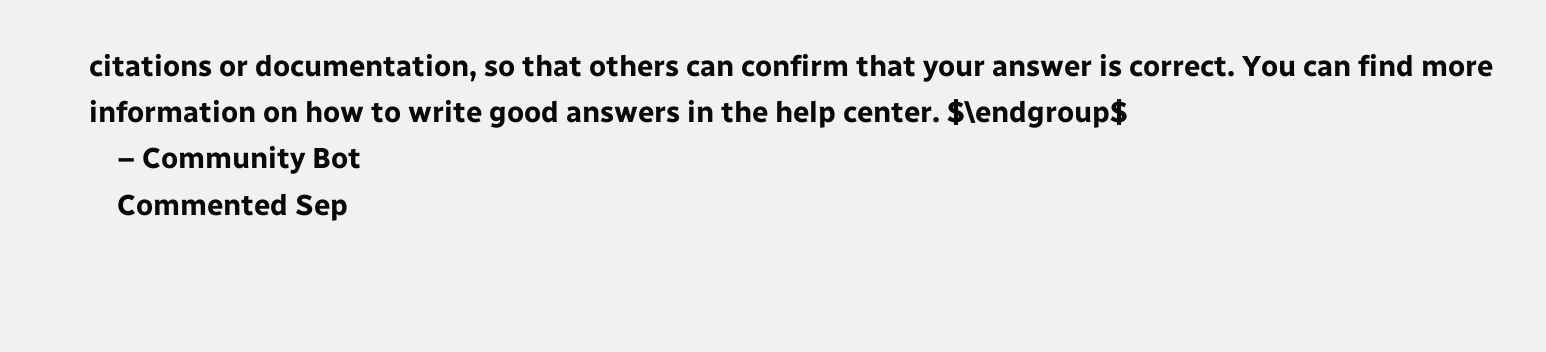citations or documentation, so that others can confirm that your answer is correct. You can find more information on how to write good answers in the help center. $\endgroup$
    – Community Bot
    Commented Sep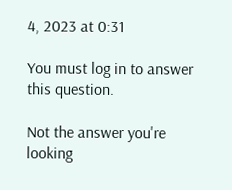4, 2023 at 0:31

You must log in to answer this question.

Not the answer you're looking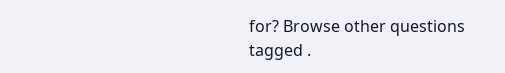for? Browse other questions tagged .